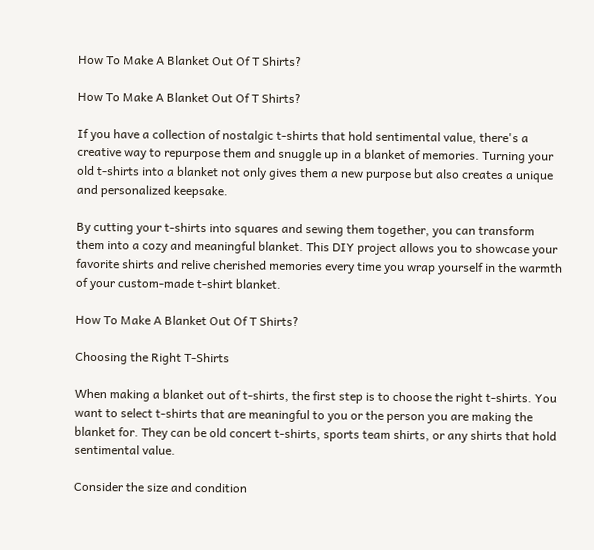How To Make A Blanket Out Of T Shirts?

How To Make A Blanket Out Of T Shirts?

If you have a collection of nostalgic t-shirts that hold sentimental value, there's a creative way to repurpose them and snuggle up in a blanket of memories. Turning your old t-shirts into a blanket not only gives them a new purpose but also creates a unique and personalized keepsake.

By cutting your t-shirts into squares and sewing them together, you can transform them into a cozy and meaningful blanket. This DIY project allows you to showcase your favorite shirts and relive cherished memories every time you wrap yourself in the warmth of your custom-made t-shirt blanket.

How To Make A Blanket Out Of T Shirts?

Choosing the Right T-Shirts

When making a blanket out of t-shirts, the first step is to choose the right t-shirts. You want to select t-shirts that are meaningful to you or the person you are making the blanket for. They can be old concert t-shirts, sports team shirts, or any shirts that hold sentimental value.

Consider the size and condition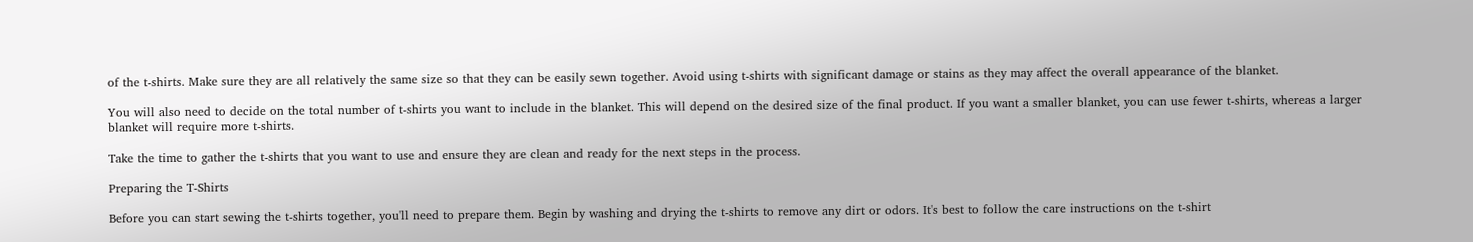of the t-shirts. Make sure they are all relatively the same size so that they can be easily sewn together. Avoid using t-shirts with significant damage or stains as they may affect the overall appearance of the blanket.

You will also need to decide on the total number of t-shirts you want to include in the blanket. This will depend on the desired size of the final product. If you want a smaller blanket, you can use fewer t-shirts, whereas a larger blanket will require more t-shirts.

Take the time to gather the t-shirts that you want to use and ensure they are clean and ready for the next steps in the process.

Preparing the T-Shirts

Before you can start sewing the t-shirts together, you'll need to prepare them. Begin by washing and drying the t-shirts to remove any dirt or odors. It's best to follow the care instructions on the t-shirt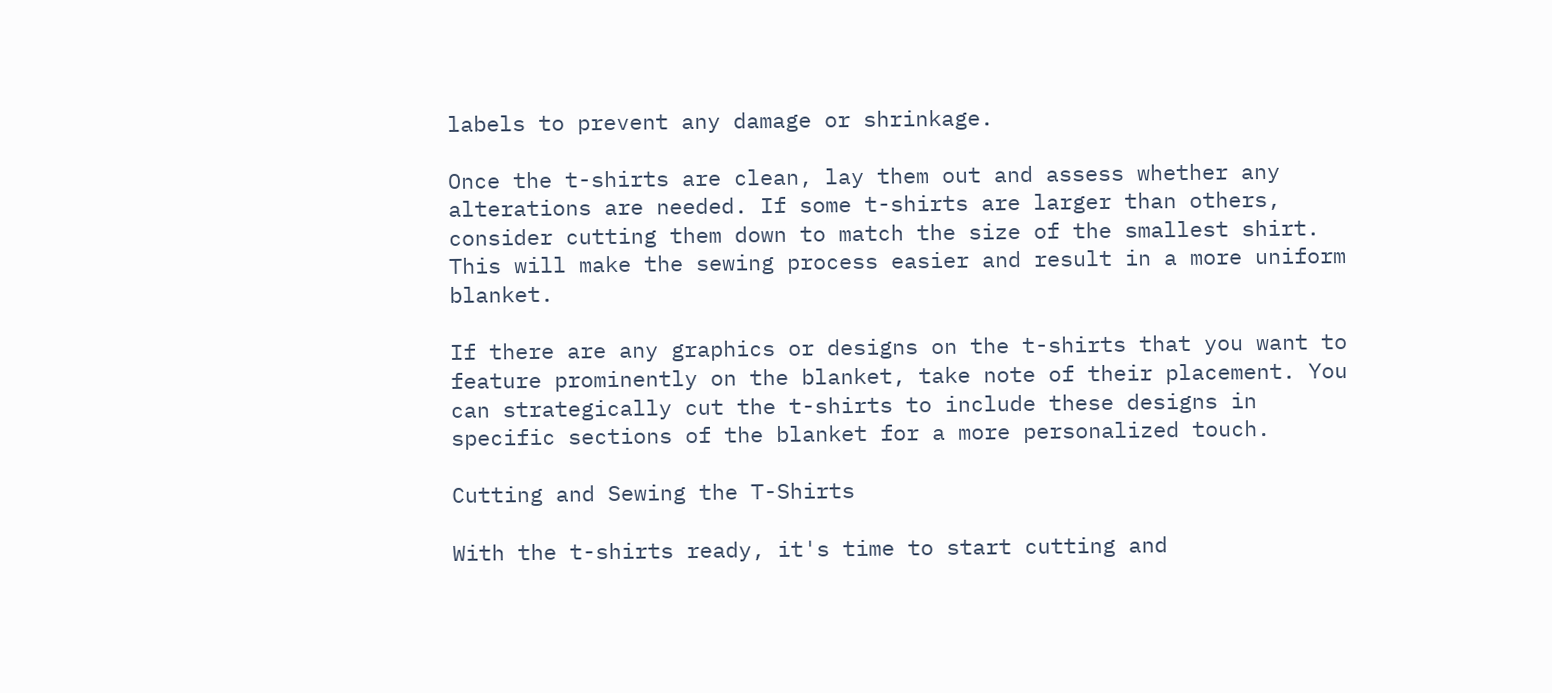labels to prevent any damage or shrinkage.

Once the t-shirts are clean, lay them out and assess whether any alterations are needed. If some t-shirts are larger than others, consider cutting them down to match the size of the smallest shirt. This will make the sewing process easier and result in a more uniform blanket.

If there are any graphics or designs on the t-shirts that you want to feature prominently on the blanket, take note of their placement. You can strategically cut the t-shirts to include these designs in specific sections of the blanket for a more personalized touch.

Cutting and Sewing the T-Shirts

With the t-shirts ready, it's time to start cutting and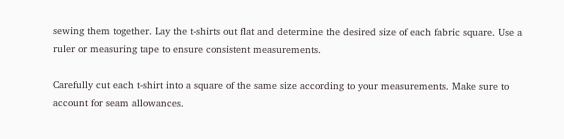sewing them together. Lay the t-shirts out flat and determine the desired size of each fabric square. Use a ruler or measuring tape to ensure consistent measurements.

Carefully cut each t-shirt into a square of the same size according to your measurements. Make sure to account for seam allowances.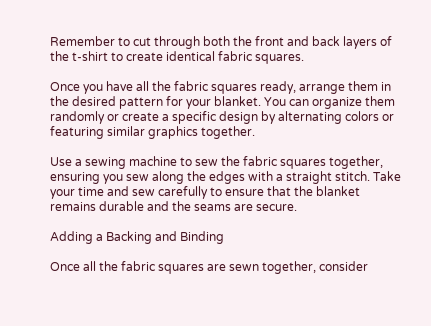Remember to cut through both the front and back layers of the t-shirt to create identical fabric squares.

Once you have all the fabric squares ready, arrange them in the desired pattern for your blanket. You can organize them randomly or create a specific design by alternating colors or featuring similar graphics together.

Use a sewing machine to sew the fabric squares together, ensuring you sew along the edges with a straight stitch. Take your time and sew carefully to ensure that the blanket remains durable and the seams are secure.

Adding a Backing and Binding

Once all the fabric squares are sewn together, consider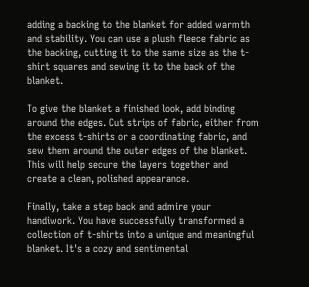adding a backing to the blanket for added warmth and stability. You can use a plush fleece fabric as the backing, cutting it to the same size as the t-shirt squares and sewing it to the back of the blanket.

To give the blanket a finished look, add binding around the edges. Cut strips of fabric, either from the excess t-shirts or a coordinating fabric, and sew them around the outer edges of the blanket. This will help secure the layers together and create a clean, polished appearance.

Finally, take a step back and admire your handiwork. You have successfully transformed a collection of t-shirts into a unique and meaningful blanket. It's a cozy and sentimental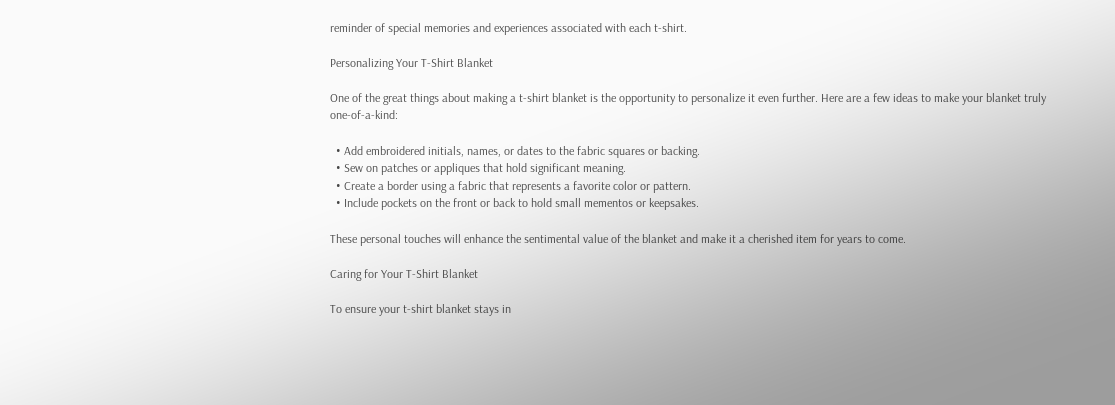reminder of special memories and experiences associated with each t-shirt.

Personalizing Your T-Shirt Blanket

One of the great things about making a t-shirt blanket is the opportunity to personalize it even further. Here are a few ideas to make your blanket truly one-of-a-kind:

  • Add embroidered initials, names, or dates to the fabric squares or backing.
  • Sew on patches or appliques that hold significant meaning.
  • Create a border using a fabric that represents a favorite color or pattern.
  • Include pockets on the front or back to hold small mementos or keepsakes.

These personal touches will enhance the sentimental value of the blanket and make it a cherished item for years to come.

Caring for Your T-Shirt Blanket

To ensure your t-shirt blanket stays in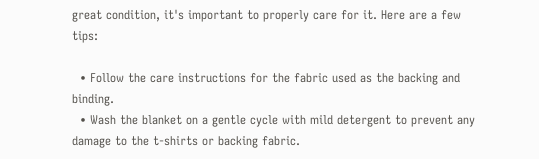great condition, it's important to properly care for it. Here are a few tips:

  • Follow the care instructions for the fabric used as the backing and binding.
  • Wash the blanket on a gentle cycle with mild detergent to prevent any damage to the t-shirts or backing fabric.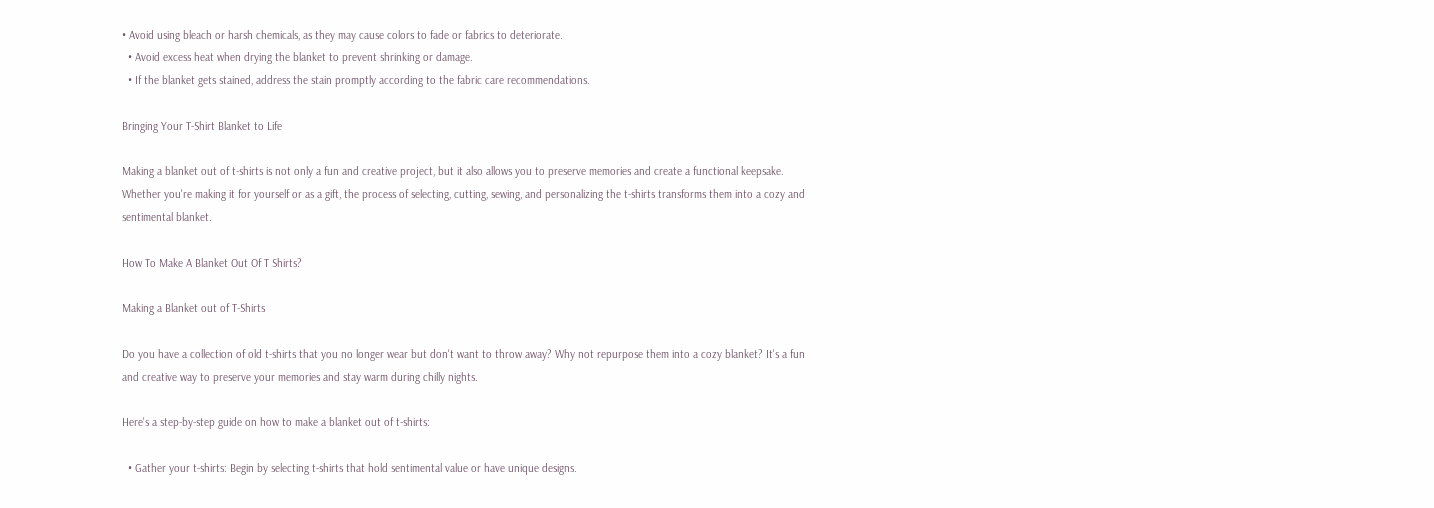• Avoid using bleach or harsh chemicals, as they may cause colors to fade or fabrics to deteriorate.
  • Avoid excess heat when drying the blanket to prevent shrinking or damage.
  • If the blanket gets stained, address the stain promptly according to the fabric care recommendations.

Bringing Your T-Shirt Blanket to Life

Making a blanket out of t-shirts is not only a fun and creative project, but it also allows you to preserve memories and create a functional keepsake. Whether you're making it for yourself or as a gift, the process of selecting, cutting, sewing, and personalizing the t-shirts transforms them into a cozy and sentimental blanket.

How To Make A Blanket Out Of T Shirts?

Making a Blanket out of T-Shirts

Do you have a collection of old t-shirts that you no longer wear but don't want to throw away? Why not repurpose them into a cozy blanket? It's a fun and creative way to preserve your memories and stay warm during chilly nights.

Here's a step-by-step guide on how to make a blanket out of t-shirts:

  • Gather your t-shirts: Begin by selecting t-shirts that hold sentimental value or have unique designs.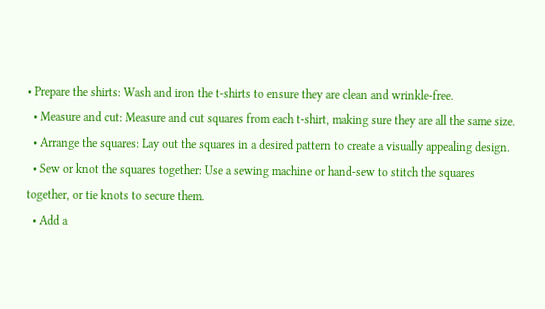• Prepare the shirts: Wash and iron the t-shirts to ensure they are clean and wrinkle-free.
  • Measure and cut: Measure and cut squares from each t-shirt, making sure they are all the same size.
  • Arrange the squares: Lay out the squares in a desired pattern to create a visually appealing design.
  • Sew or knot the squares together: Use a sewing machine or hand-sew to stitch the squares together, or tie knots to secure them.
  • Add a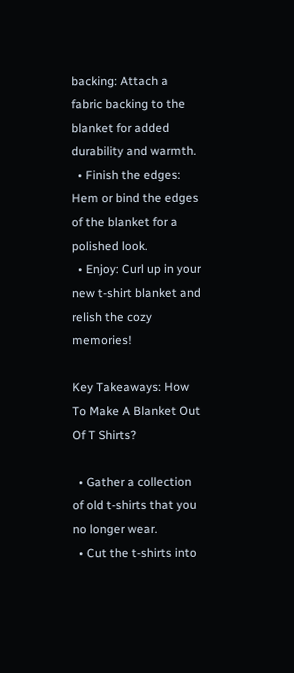backing: Attach a fabric backing to the blanket for added durability and warmth.
  • Finish the edges: Hem or bind the edges of the blanket for a polished look.
  • Enjoy: Curl up in your new t-shirt blanket and relish the cozy memories!

Key Takeaways: How To Make A Blanket Out Of T Shirts?

  • Gather a collection of old t-shirts that you no longer wear.
  • Cut the t-shirts into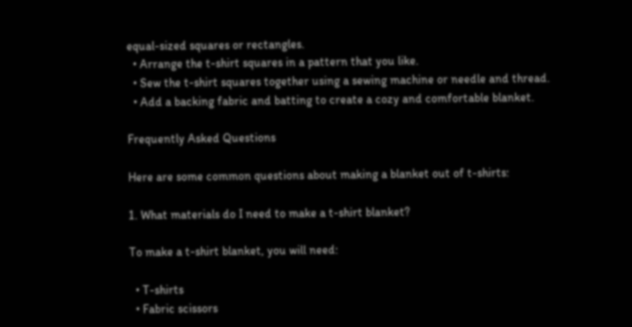equal-sized squares or rectangles.
  • Arrange the t-shirt squares in a pattern that you like.
  • Sew the t-shirt squares together using a sewing machine or needle and thread.
  • Add a backing fabric and batting to create a cozy and comfortable blanket.

Frequently Asked Questions

Here are some common questions about making a blanket out of t-shirts:

1. What materials do I need to make a t-shirt blanket?

To make a t-shirt blanket, you will need:

  • T-shirts
  • Fabric scissors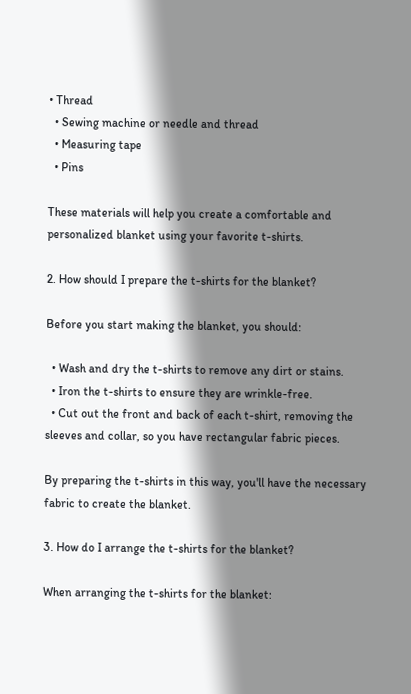• Thread
  • Sewing machine or needle and thread
  • Measuring tape
  • Pins

These materials will help you create a comfortable and personalized blanket using your favorite t-shirts.

2. How should I prepare the t-shirts for the blanket?

Before you start making the blanket, you should:

  • Wash and dry the t-shirts to remove any dirt or stains.
  • Iron the t-shirts to ensure they are wrinkle-free.
  • Cut out the front and back of each t-shirt, removing the sleeves and collar, so you have rectangular fabric pieces.

By preparing the t-shirts in this way, you'll have the necessary fabric to create the blanket.

3. How do I arrange the t-shirts for the blanket?

When arranging the t-shirts for the blanket: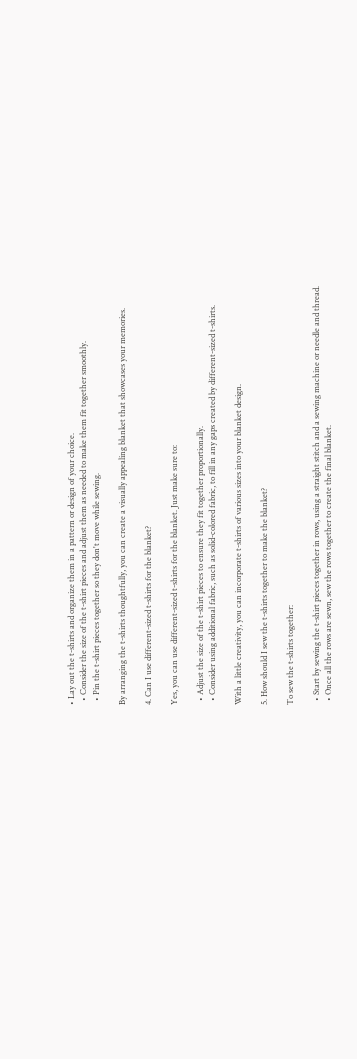• Lay out the t-shirts and organize them in a pattern or design of your choice.
  • Consider the size of the t-shirt pieces and adjust them as needed to make them fit together smoothly.
  • Pin the t-shirt pieces together so they don't move while sewing.

By arranging the t-shirts thoughtfully, you can create a visually appealing blanket that showcases your memories.

4. Can I use different-sized t-shirts for the blanket?

Yes, you can use different-sized t-shirts for the blanket. Just make sure to:

  • Adjust the size of the t-shirt pieces to ensure they fit together proportionally.
  • Consider using additional fabric, such as solid-colored fabric, to fill in any gaps created by different-sized t-shirts.

With a little creativity, you can incorporate t-shirts of various sizes into your blanket design.

5. How should I sew the t-shirts together to make the blanket?

To sew the t-shirts together:

  • Start by sewing the t-shirt pieces together in rows, using a straight stitch and a sewing machine or needle and thread.
  • Once all the rows are sewn, sew the rows together to create the final blanket.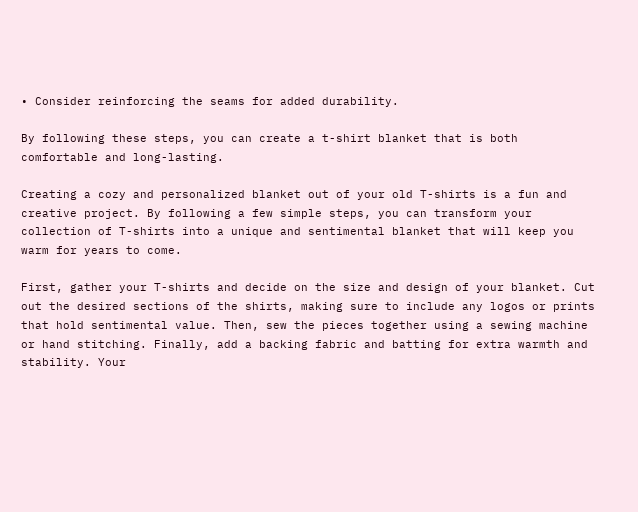• Consider reinforcing the seams for added durability.

By following these steps, you can create a t-shirt blanket that is both comfortable and long-lasting.

Creating a cozy and personalized blanket out of your old T-shirts is a fun and creative project. By following a few simple steps, you can transform your collection of T-shirts into a unique and sentimental blanket that will keep you warm for years to come.

First, gather your T-shirts and decide on the size and design of your blanket. Cut out the desired sections of the shirts, making sure to include any logos or prints that hold sentimental value. Then, sew the pieces together using a sewing machine or hand stitching. Finally, add a backing fabric and batting for extra warmth and stability. Your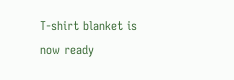T-shirt blanket is now ready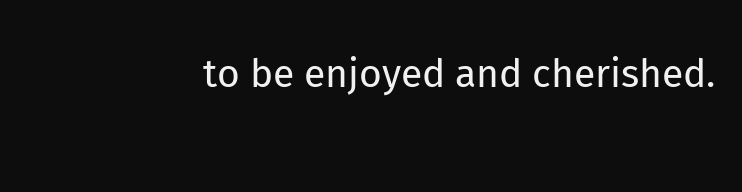to be enjoyed and cherished.